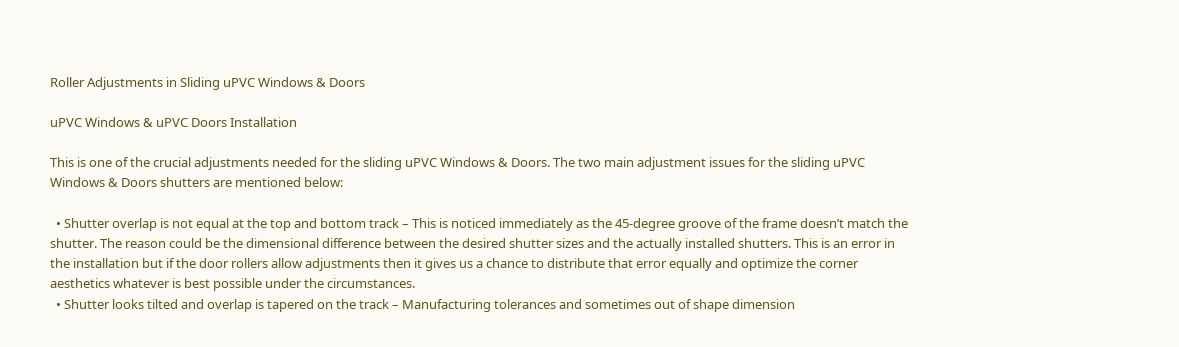Roller Adjustments in Sliding uPVC Windows & Doors

uPVC Windows & uPVC Doors Installation

This is one of the crucial adjustments needed for the sliding uPVC Windows & Doors. The two main adjustment issues for the sliding uPVC Windows & Doors shutters are mentioned below:

  • Shutter overlap is not equal at the top and bottom track – This is noticed immediately as the 45-degree groove of the frame doesn’t match the shutter. The reason could be the dimensional difference between the desired shutter sizes and the actually installed shutters. This is an error in the installation but if the door rollers allow adjustments then it gives us a chance to distribute that error equally and optimize the corner aesthetics whatever is best possible under the circumstances.
  • Shutter looks tilted and overlap is tapered on the track – Manufacturing tolerances and sometimes out of shape dimension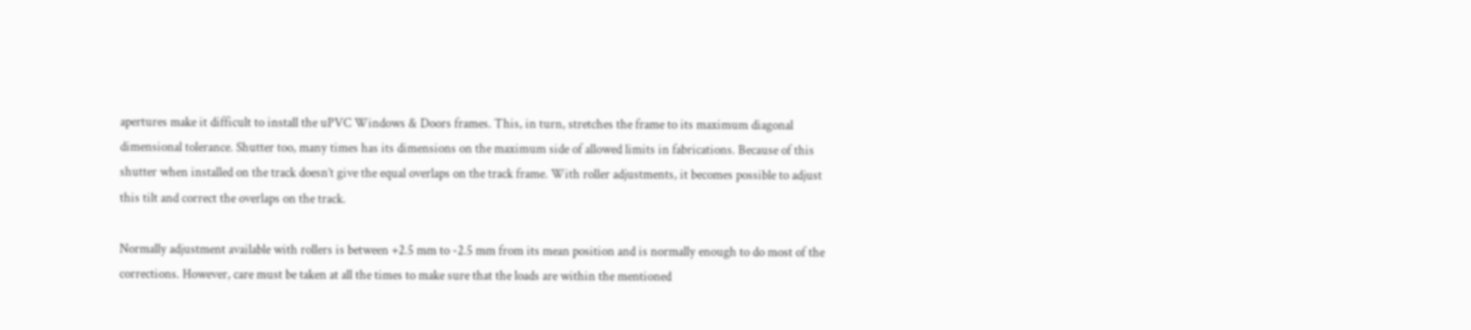apertures make it difficult to install the uPVC Windows & Doors frames. This, in turn, stretches the frame to its maximum diagonal dimensional tolerance. Shutter too, many times has its dimensions on the maximum side of allowed limits in fabrications. Because of this shutter when installed on the track doesn’t give the equal overlaps on the track frame. With roller adjustments, it becomes possible to adjust this tilt and correct the overlaps on the track.

Normally adjustment available with rollers is between +2.5 mm to -2.5 mm from its mean position and is normally enough to do most of the corrections. However, care must be taken at all the times to make sure that the loads are within the mentioned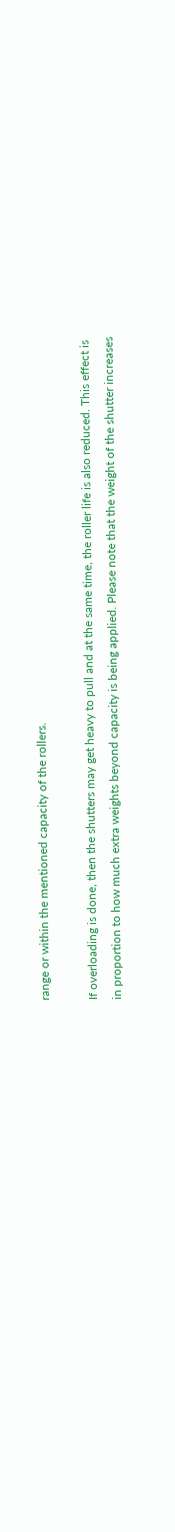range or within the mentioned capacity of the rollers.

If overloading is done, then the shutters may get heavy to pull and at the same time, the roller life is also reduced. This effect is in proportion to how much extra weights beyond capacity is being applied. Please note that the weight of the shutter increases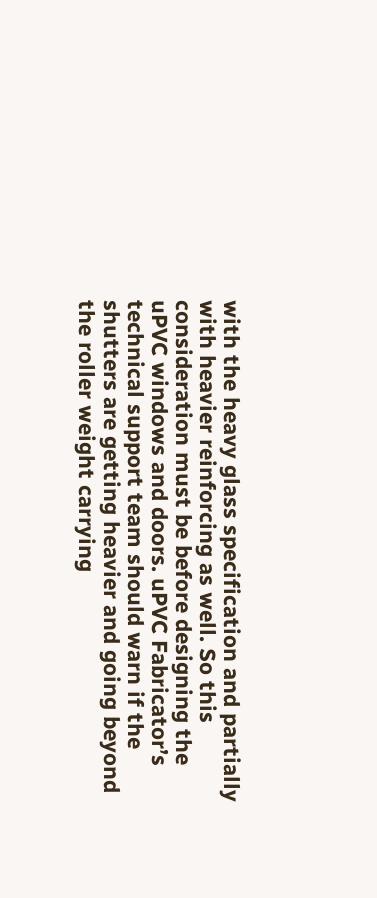with the heavy glass specification and partially with heavier reinforcing as well. So this consideration must be before designing the uPVC windows and doors. uPVC Fabricator’s technical support team should warn if the shutters are getting heavier and going beyond the roller weight carrying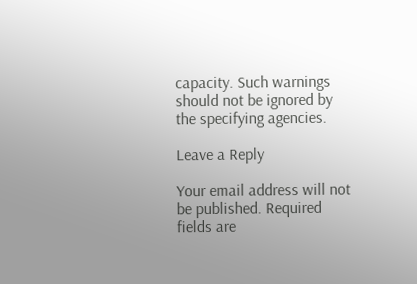capacity. Such warnings should not be ignored by the specifying agencies.

Leave a Reply

Your email address will not be published. Required fields are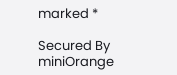marked *

Secured By miniOrange